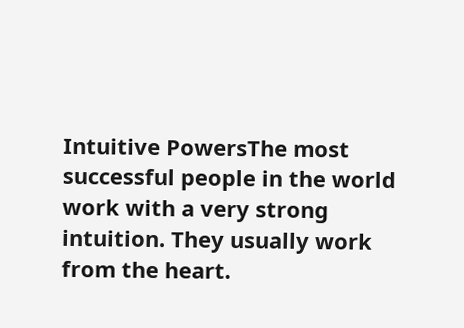Intuitive PowersThe most successful people in the world work with a very strong intuition. They usually work from the heart.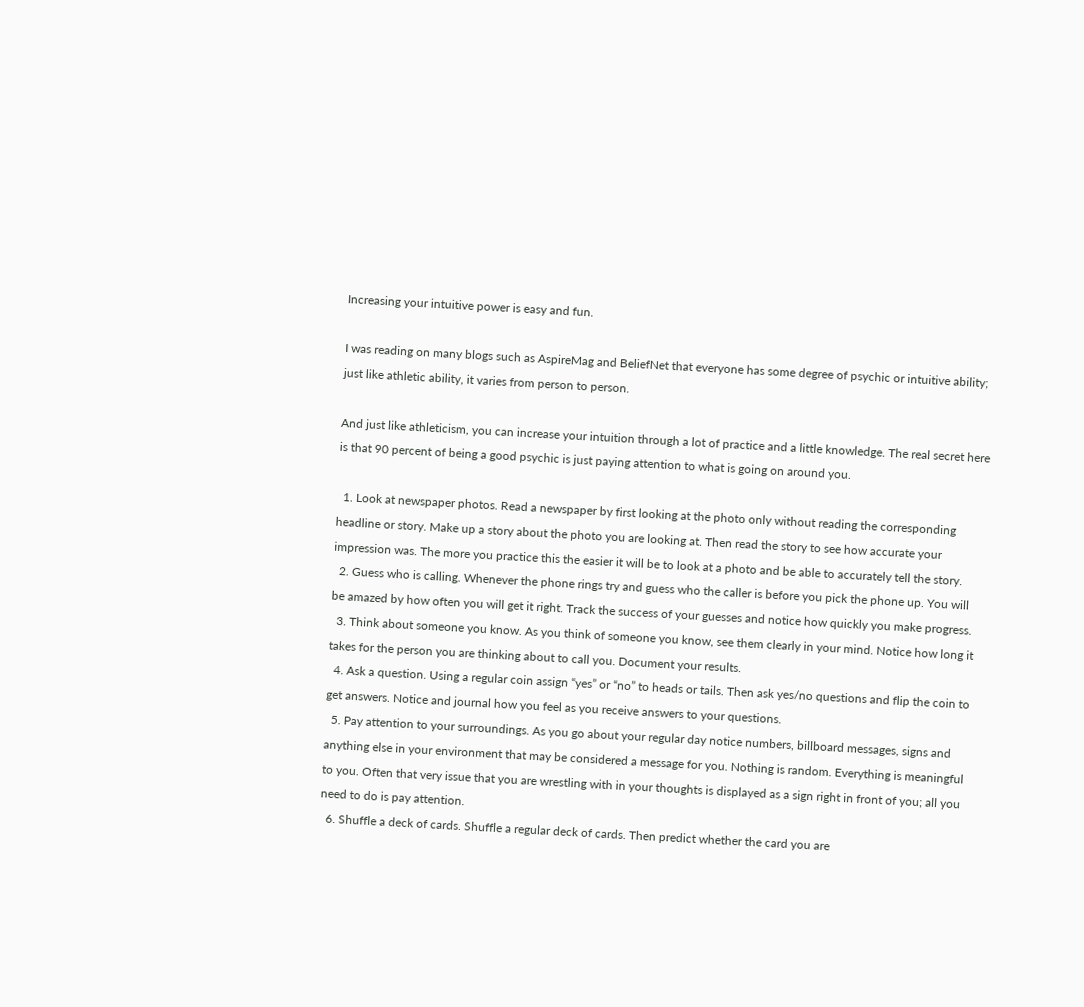Increasing your intuitive power is easy and fun.

I was reading on many blogs such as AspireMag and BeliefNet that everyone has some degree of psychic or intuitive ability; just like athletic ability, it varies from person to person.

And just like athleticism, you can increase your intuition through a lot of practice and a little knowledge. The real secret here is that 90 percent of being a good psychic is just paying attention to what is going on around you.

  1. Look at newspaper photos. Read a newspaper by first looking at the photo only without reading the corresponding headline or story. Make up a story about the photo you are looking at. Then read the story to see how accurate your impression was. The more you practice this the easier it will be to look at a photo and be able to accurately tell the story.
  2. Guess who is calling. Whenever the phone rings try and guess who the caller is before you pick the phone up. You will be amazed by how often you will get it right. Track the success of your guesses and notice how quickly you make progress.
  3. Think about someone you know. As you think of someone you know, see them clearly in your mind. Notice how long it takes for the person you are thinking about to call you. Document your results.
  4. Ask a question. Using a regular coin assign “yes” or “no” to heads or tails. Then ask yes/no questions and flip the coin to get answers. Notice and journal how you feel as you receive answers to your questions.
  5. Pay attention to your surroundings. As you go about your regular day notice numbers, billboard messages, signs and anything else in your environment that may be considered a message for you. Nothing is random. Everything is meaningful to you. Often that very issue that you are wrestling with in your thoughts is displayed as a sign right in front of you; all you need to do is pay attention.
  6. Shuffle a deck of cards. Shuffle a regular deck of cards. Then predict whether the card you are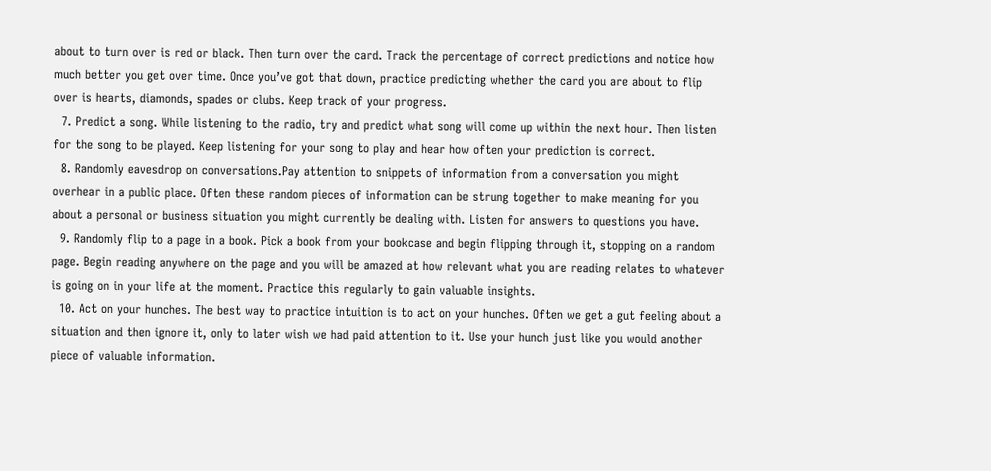about to turn over is red or black. Then turn over the card. Track the percentage of correct predictions and notice how much better you get over time. Once you’ve got that down, practice predicting whether the card you are about to flip over is hearts, diamonds, spades or clubs. Keep track of your progress.
  7. Predict a song. While listening to the radio, try and predict what song will come up within the next hour. Then listen for the song to be played. Keep listening for your song to play and hear how often your prediction is correct.
  8. Randomly eavesdrop on conversations.Pay attention to snippets of information from a conversation you might overhear in a public place. Often these random pieces of information can be strung together to make meaning for you about a personal or business situation you might currently be dealing with. Listen for answers to questions you have.
  9. Randomly flip to a page in a book. Pick a book from your bookcase and begin flipping through it, stopping on a random page. Begin reading anywhere on the page and you will be amazed at how relevant what you are reading relates to whatever is going on in your life at the moment. Practice this regularly to gain valuable insights.
  10. Act on your hunches. The best way to practice intuition is to act on your hunches. Often we get a gut feeling about a situation and then ignore it, only to later wish we had paid attention to it. Use your hunch just like you would another piece of valuable information.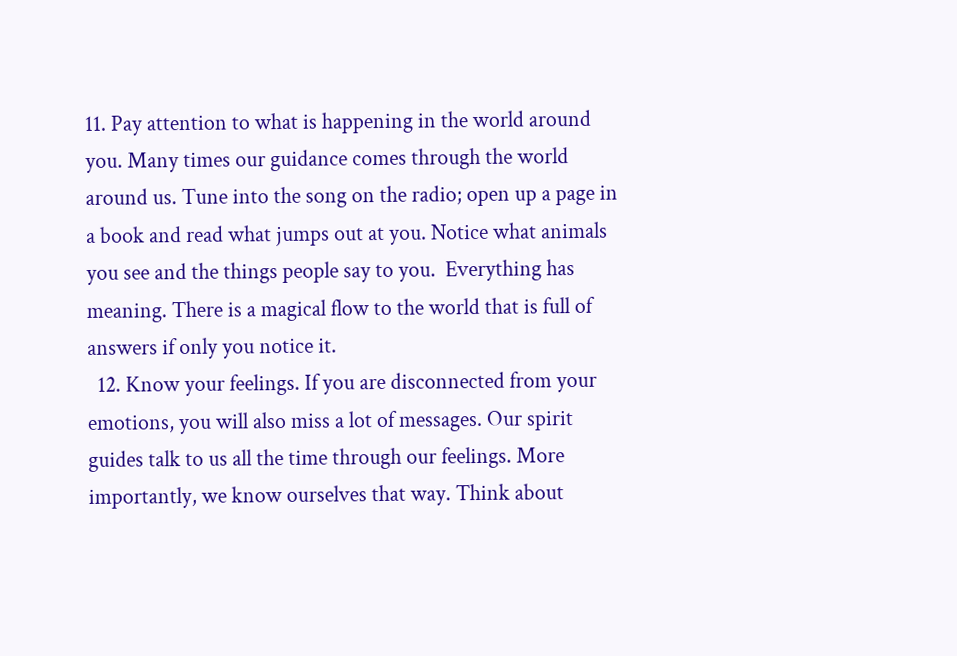11. Pay attention to what is happening in the world around you. Many times our guidance comes through the world around us. Tune into the song on the radio; open up a page in a book and read what jumps out at you. Notice what animals you see and the things people say to you.  Everything has meaning. There is a magical flow to the world that is full of answers if only you notice it.
  12. Know your feelings. If you are disconnected from your emotions, you will also miss a lot of messages. Our spirit guides talk to us all the time through our feelings. More importantly, we know ourselves that way. Think about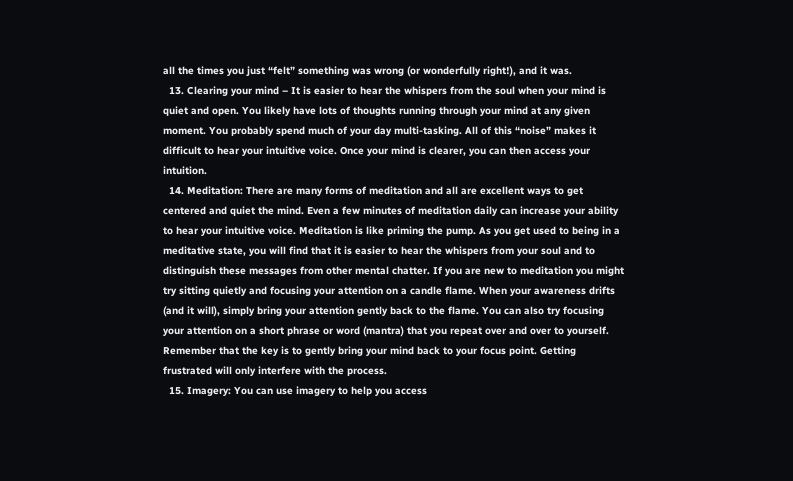all the times you just “felt” something was wrong (or wonderfully right!), and it was.
  13. Clearing your mind – It is easier to hear the whispers from the soul when your mind is quiet and open. You likely have lots of thoughts running through your mind at any given moment. You probably spend much of your day multi-tasking. All of this “noise” makes it difficult to hear your intuitive voice. Once your mind is clearer, you can then access your intuition.
  14. Meditation: There are many forms of meditation and all are excellent ways to get centered and quiet the mind. Even a few minutes of meditation daily can increase your ability to hear your intuitive voice. Meditation is like priming the pump. As you get used to being in a meditative state, you will find that it is easier to hear the whispers from your soul and to distinguish these messages from other mental chatter. If you are new to meditation you might try sitting quietly and focusing your attention on a candle flame. When your awareness drifts (and it will), simply bring your attention gently back to the flame. You can also try focusing your attention on a short phrase or word (mantra) that you repeat over and over to yourself. Remember that the key is to gently bring your mind back to your focus point. Getting frustrated will only interfere with the process.
  15. Imagery: You can use imagery to help you access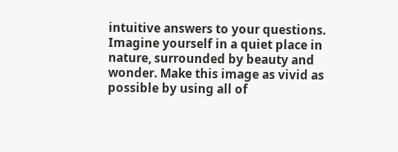intuitive answers to your questions. Imagine yourself in a quiet place in nature, surrounded by beauty and wonder. Make this image as vivid as possible by using all of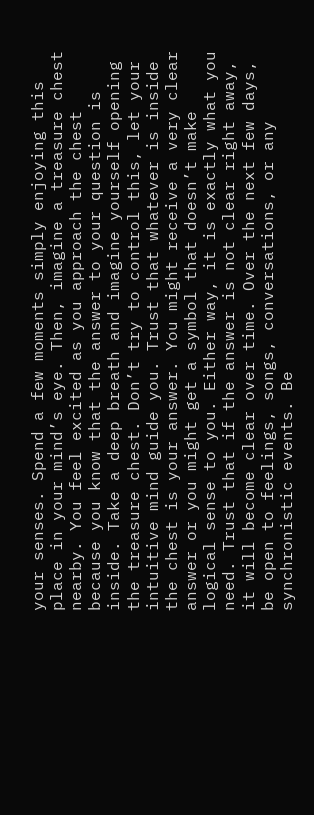your senses. Spend a few moments simply enjoying this place in your mind’s eye. Then, imagine a treasure chest nearby. You feel excited as you approach the chest because you know that the answer to your question is inside. Take a deep breath and imagine yourself opening the treasure chest. Don’t try to control this, let your intuitive mind guide you. Trust that whatever is inside the chest is your answer. You might receive a very clear answer or you might get a symbol that doesn’t make logical sense to you. Either way, it is exactly what you need. Trust that if the answer is not clear right away, it will become clear over time. Over the next few days, be open to feelings, songs, conversations, or any synchronistic events. Be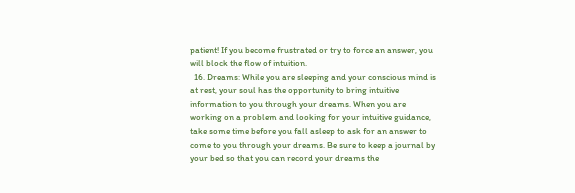patient! If you become frustrated or try to force an answer, you will block the flow of intuition.
  16. Dreams: While you are sleeping and your conscious mind is at rest, your soul has the opportunity to bring intuitive information to you through your dreams. When you are working on a problem and looking for your intuitive guidance, take some time before you fall asleep to ask for an answer to come to you through your dreams. Be sure to keep a journal by your bed so that you can record your dreams the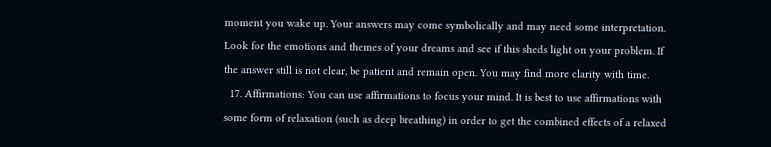moment you wake up. Your answers may come symbolically and may need some interpretation. Look for the emotions and themes of your dreams and see if this sheds light on your problem. If the answer still is not clear, be patient and remain open. You may find more clarity with time.
  17. Affirmations: You can use affirmations to focus your mind. It is best to use affirmations with some form of relaxation (such as deep breathing) in order to get the combined effects of a relaxed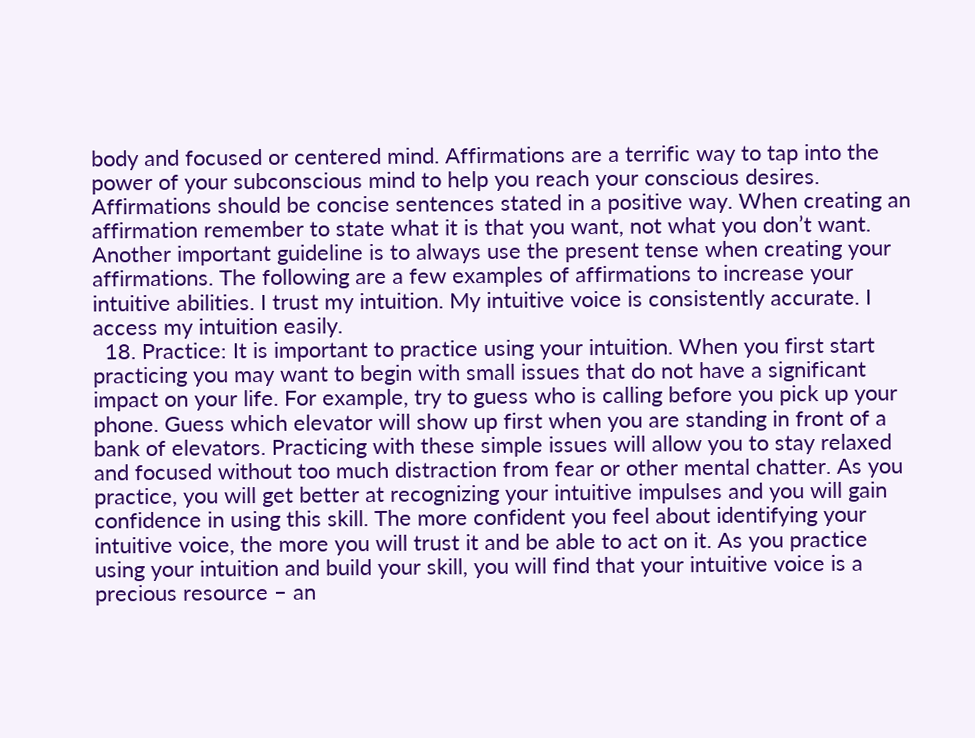body and focused or centered mind. Affirmations are a terrific way to tap into the power of your subconscious mind to help you reach your conscious desires. Affirmations should be concise sentences stated in a positive way. When creating an affirmation remember to state what it is that you want, not what you don’t want. Another important guideline is to always use the present tense when creating your affirmations. The following are a few examples of affirmations to increase your intuitive abilities. I trust my intuition. My intuitive voice is consistently accurate. I access my intuition easily.
  18. Practice: It is important to practice using your intuition. When you first start practicing you may want to begin with small issues that do not have a significant impact on your life. For example, try to guess who is calling before you pick up your phone. Guess which elevator will show up first when you are standing in front of a bank of elevators. Practicing with these simple issues will allow you to stay relaxed and focused without too much distraction from fear or other mental chatter. As you practice, you will get better at recognizing your intuitive impulses and you will gain confidence in using this skill. The more confident you feel about identifying your intuitive voice, the more you will trust it and be able to act on it. As you practice using your intuition and build your skill, you will find that your intuitive voice is a precious resource – an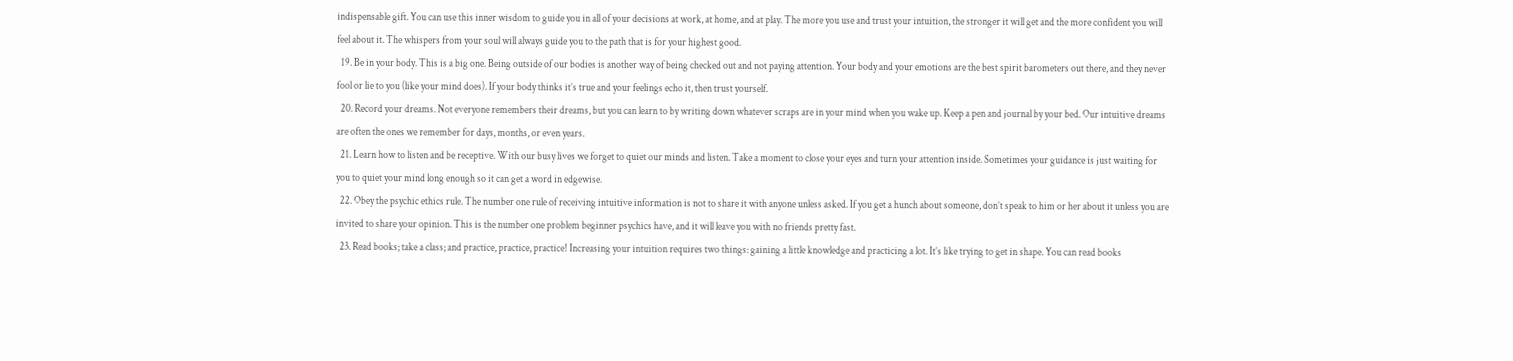indispensable gift. You can use this inner wisdom to guide you in all of your decisions at work, at home, and at play. The more you use and trust your intuition, the stronger it will get and the more confident you will feel about it. The whispers from your soul will always guide you to the path that is for your highest good.
  19. Be in your body. This is a big one. Being outside of our bodies is another way of being checked out and not paying attention. Your body and your emotions are the best spirit barometers out there, and they never fool or lie to you (like your mind does). If your body thinks it’s true and your feelings echo it, then trust yourself.
  20. Record your dreams. Not everyone remembers their dreams, but you can learn to by writing down whatever scraps are in your mind when you wake up. Keep a pen and journal by your bed. Our intuitive dreams are often the ones we remember for days, months, or even years.
  21. Learn how to listen and be receptive. With our busy lives we forget to quiet our minds and listen. Take a moment to close your eyes and turn your attention inside. Sometimes your guidance is just waiting for you to quiet your mind long enough so it can get a word in edgewise.
  22. Obey the psychic ethics rule. The number one rule of receiving intuitive information is not to share it with anyone unless asked. If you get a hunch about someone, don’t speak to him or her about it unless you are invited to share your opinion. This is the number one problem beginner psychics have, and it will leave you with no friends pretty fast.
  23. Read books; take a class; and practice, practice, practice! Increasing your intuition requires two things: gaining a little knowledge and practicing a lot. It’s like trying to get in shape. You can read books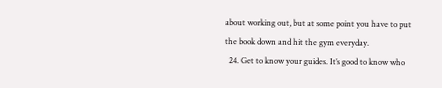about working out, but at some point you have to put the book down and hit the gym everyday.
  24. Get to know your guides. It’s good to know who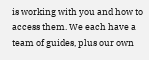is working with you and how to access them. We each have a team of guides, plus our own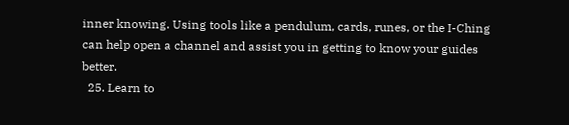inner knowing. Using tools like a pendulum, cards, runes, or the I-Ching can help open a channel and assist you in getting to know your guides better.
  25. Learn to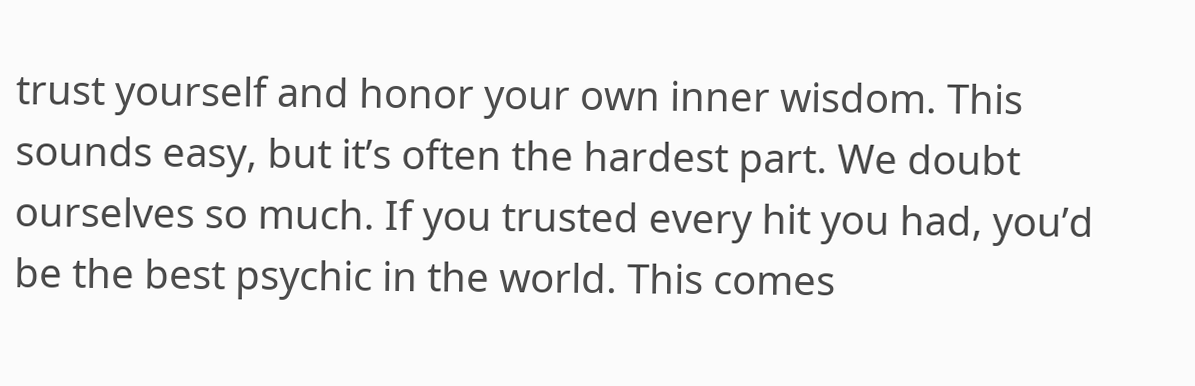trust yourself and honor your own inner wisdom. This sounds easy, but it’s often the hardest part. We doubt ourselves so much. If you trusted every hit you had, you’d be the best psychic in the world. This comes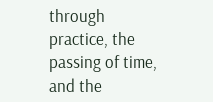through practice, the passing of time, and the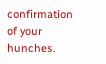confirmation of your hunches.